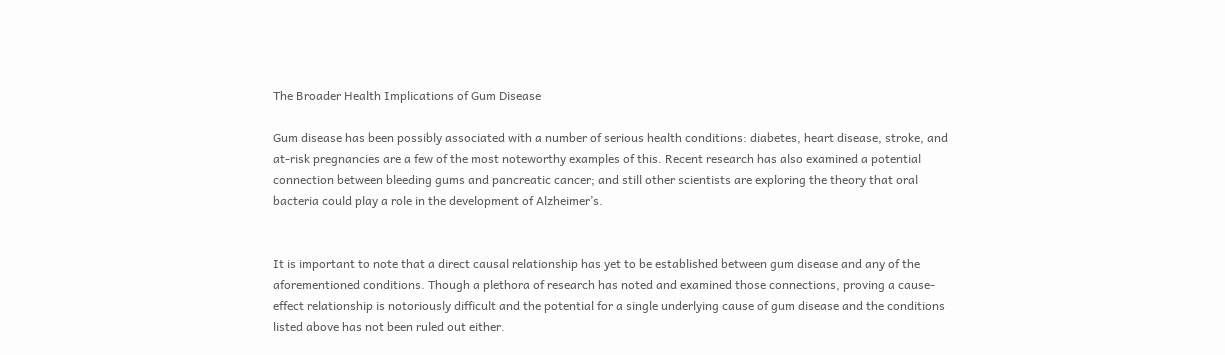The Broader Health Implications of Gum Disease

Gum disease has been possibly associated with a number of serious health conditions: diabetes, heart disease, stroke, and at-risk pregnancies are a few of the most noteworthy examples of this. Recent research has also examined a potential connection between bleeding gums and pancreatic cancer; and still other scientists are exploring the theory that oral bacteria could play a role in the development of Alzheimer’s.


It is important to note that a direct causal relationship has yet to be established between gum disease and any of the aforementioned conditions. Though a plethora of research has noted and examined those connections, proving a cause-effect relationship is notoriously difficult and the potential for a single underlying cause of gum disease and the conditions listed above has not been ruled out either.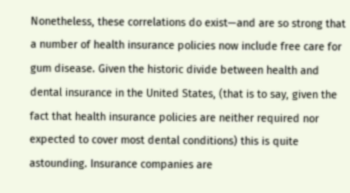Nonetheless, these correlations do exist—and are so strong that a number of health insurance policies now include free care for gum disease. Given the historic divide between health and dental insurance in the United States, (that is to say, given the fact that health insurance policies are neither required nor expected to cover most dental conditions) this is quite astounding. Insurance companies are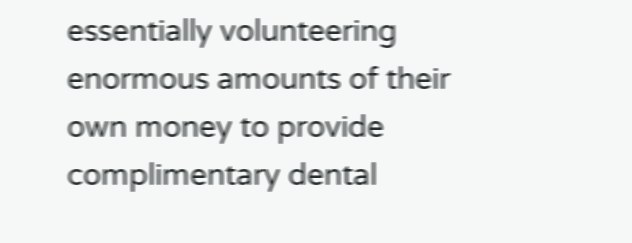essentially volunteering enormous amounts of their own money to provide complimentary dental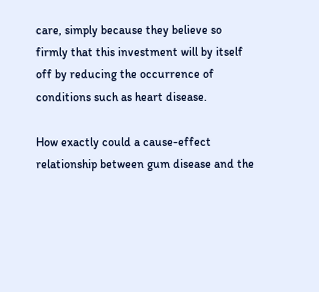care, simply because they believe so firmly that this investment will by itself off by reducing the occurrence of conditions such as heart disease.

How exactly could a cause-effect relationship between gum disease and the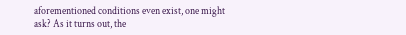aforementioned conditions even exist, one might ask? As it turns out, the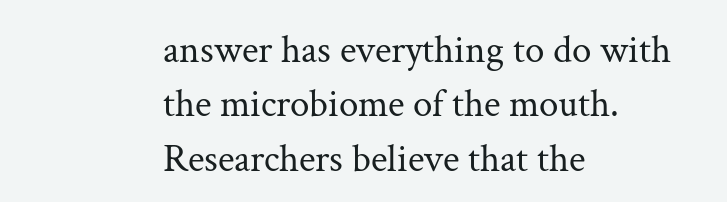answer has everything to do with the microbiome of the mouth. Researchers believe that the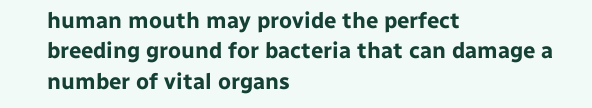human mouth may provide the perfect breeding ground for bacteria that can damage a number of vital organs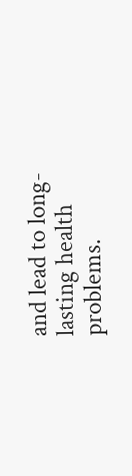and lead to long-lasting health problems.